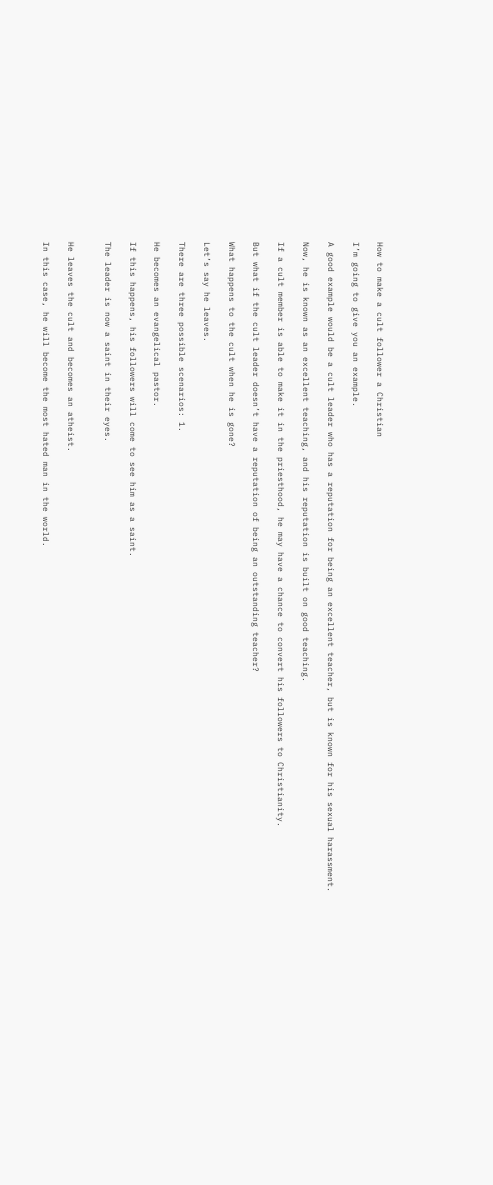How to make a cult follower a Christian

I’m going to give you an example.

A good example would be a cult leader who has a reputation for being an excellent teacher, but is known for his sexual harassment.

Now, he is known as an excellent teaching, and his reputation is built on good teaching.

If a cult member is able to make it in the priesthood, he may have a chance to convert his followers to Christianity.

But what if the cult leader doesn’t have a reputation of being an outstanding teacher?

What happens to the cult when he is gone?

Let’s say he leaves.

There are three possible scenarios: 1.

He becomes an evangelical pastor.

If this happens, his followers will come to see him as a saint.

The leader is now a saint in their eyes.


He leaves the cult and becomes an atheist.

In this case, he will become the most hated man in the world.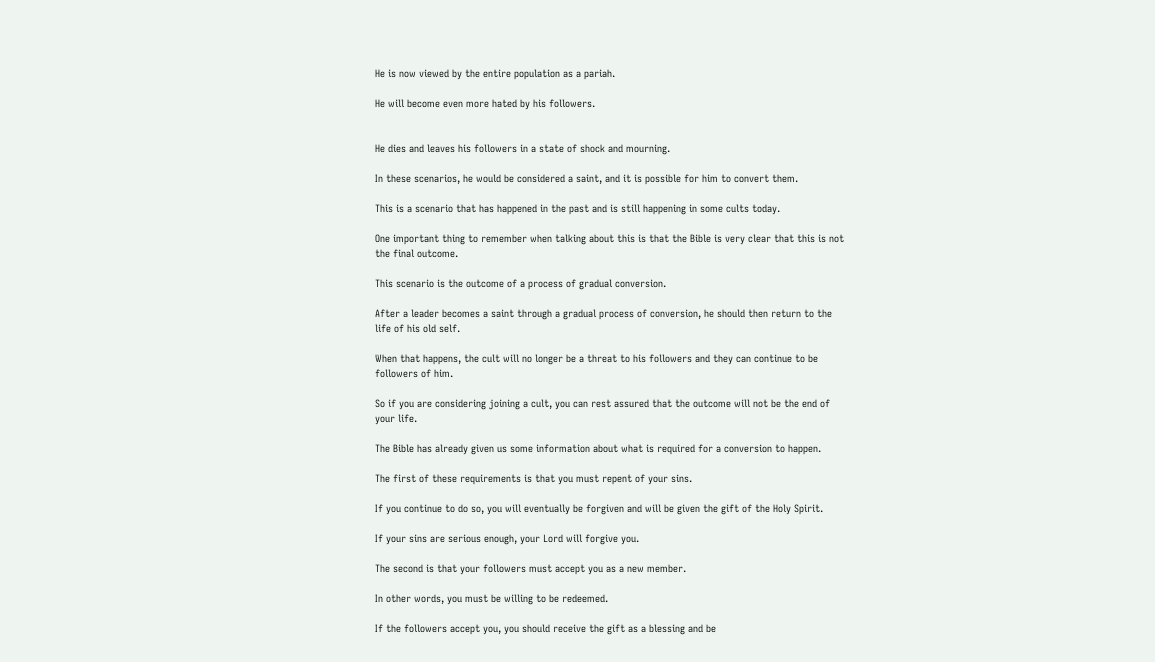He is now viewed by the entire population as a pariah.

He will become even more hated by his followers.


He dies and leaves his followers in a state of shock and mourning.

In these scenarios, he would be considered a saint, and it is possible for him to convert them.

This is a scenario that has happened in the past and is still happening in some cults today.

One important thing to remember when talking about this is that the Bible is very clear that this is not the final outcome.

This scenario is the outcome of a process of gradual conversion.

After a leader becomes a saint through a gradual process of conversion, he should then return to the life of his old self.

When that happens, the cult will no longer be a threat to his followers and they can continue to be followers of him.

So if you are considering joining a cult, you can rest assured that the outcome will not be the end of your life.

The Bible has already given us some information about what is required for a conversion to happen.

The first of these requirements is that you must repent of your sins.

If you continue to do so, you will eventually be forgiven and will be given the gift of the Holy Spirit.

If your sins are serious enough, your Lord will forgive you.

The second is that your followers must accept you as a new member.

In other words, you must be willing to be redeemed.

If the followers accept you, you should receive the gift as a blessing and be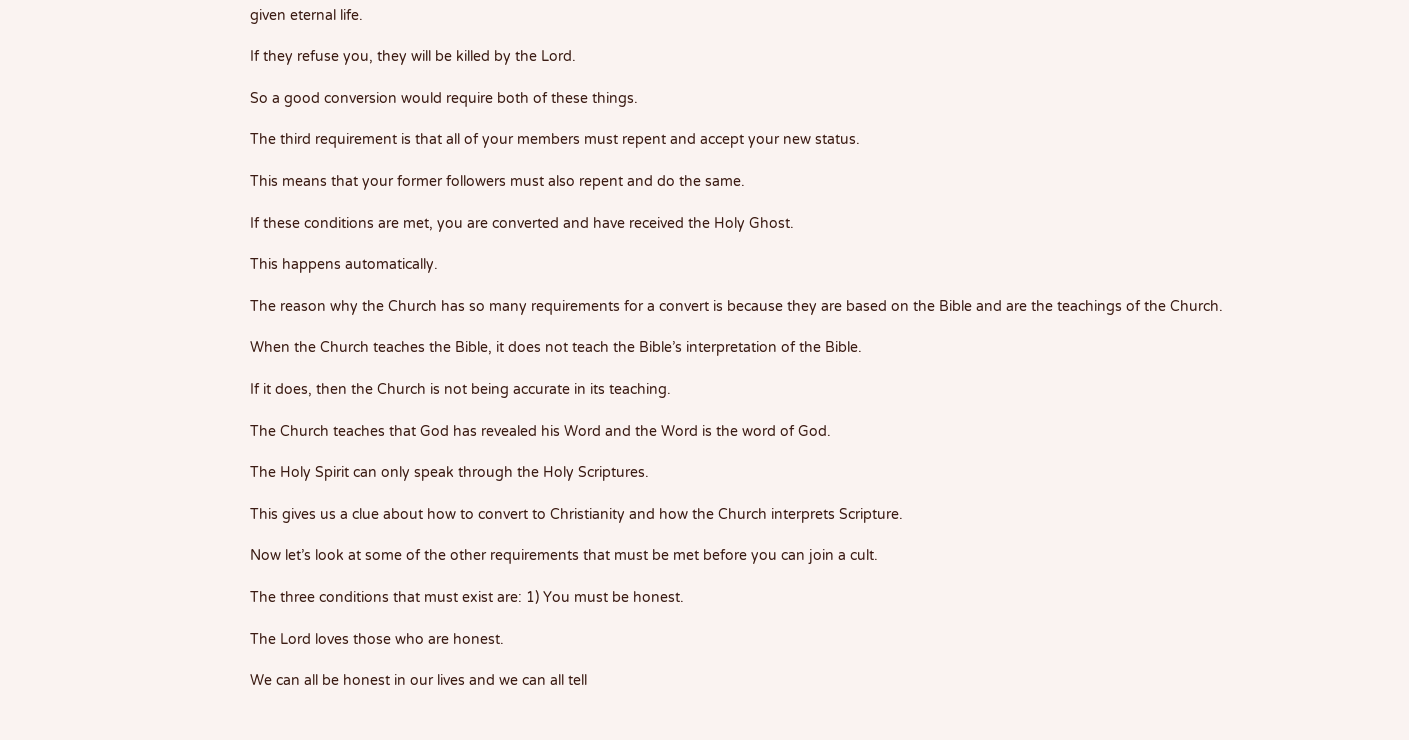given eternal life.

If they refuse you, they will be killed by the Lord.

So a good conversion would require both of these things.

The third requirement is that all of your members must repent and accept your new status.

This means that your former followers must also repent and do the same.

If these conditions are met, you are converted and have received the Holy Ghost.

This happens automatically.

The reason why the Church has so many requirements for a convert is because they are based on the Bible and are the teachings of the Church.

When the Church teaches the Bible, it does not teach the Bible’s interpretation of the Bible.

If it does, then the Church is not being accurate in its teaching.

The Church teaches that God has revealed his Word and the Word is the word of God.

The Holy Spirit can only speak through the Holy Scriptures.

This gives us a clue about how to convert to Christianity and how the Church interprets Scripture.

Now let’s look at some of the other requirements that must be met before you can join a cult.

The three conditions that must exist are: 1) You must be honest.

The Lord loves those who are honest.

We can all be honest in our lives and we can all tell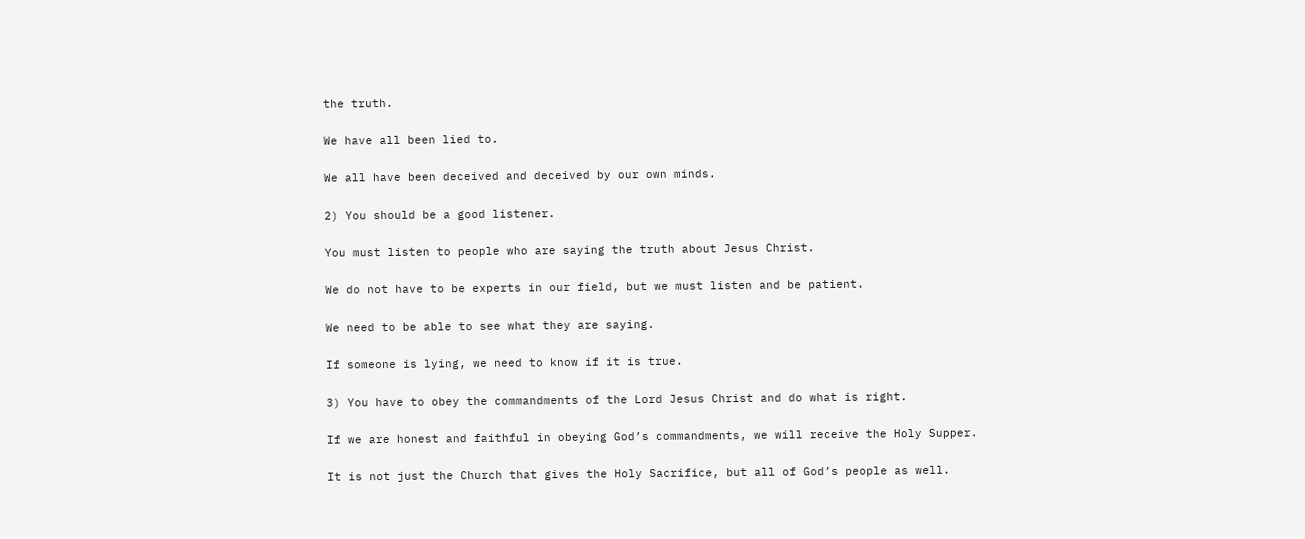the truth.

We have all been lied to.

We all have been deceived and deceived by our own minds.

2) You should be a good listener.

You must listen to people who are saying the truth about Jesus Christ.

We do not have to be experts in our field, but we must listen and be patient.

We need to be able to see what they are saying.

If someone is lying, we need to know if it is true.

3) You have to obey the commandments of the Lord Jesus Christ and do what is right.

If we are honest and faithful in obeying God’s commandments, we will receive the Holy Supper.

It is not just the Church that gives the Holy Sacrifice, but all of God’s people as well.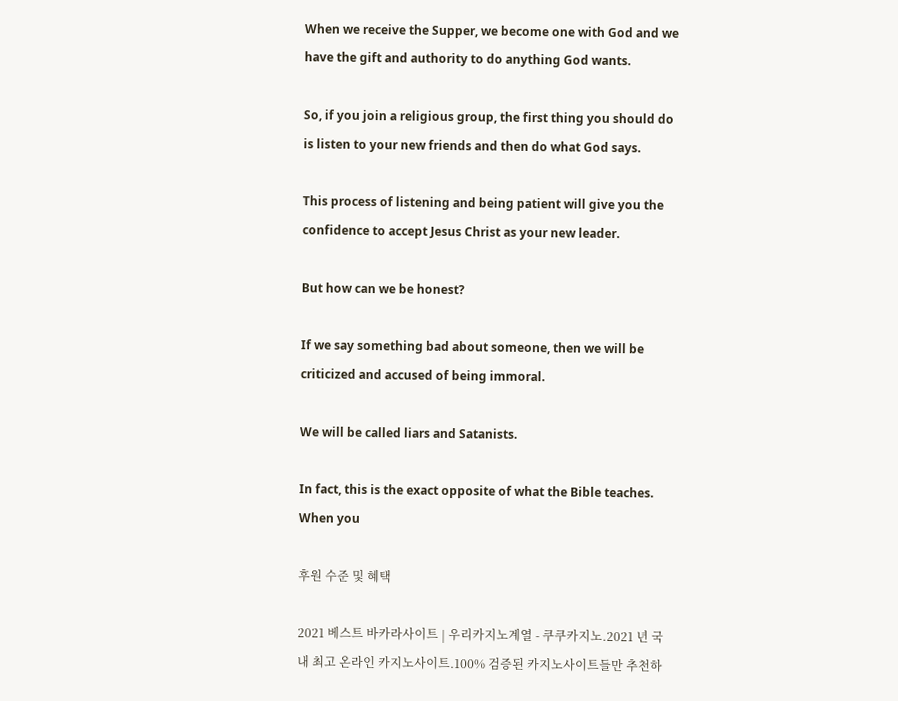When we receive the Supper, we become one with God and we have the gift and authority to do anything God wants.

So, if you join a religious group, the first thing you should do is listen to your new friends and then do what God says.

This process of listening and being patient will give you the confidence to accept Jesus Christ as your new leader.

But how can we be honest?

If we say something bad about someone, then we will be criticized and accused of being immoral.

We will be called liars and Satanists.

In fact, this is the exact opposite of what the Bible teaches. When you

후원 수준 및 혜택

2021 베스트 바카라사이트 | 우리카지노계열 - 쿠쿠카지노.2021 년 국내 최고 온라인 카지노사이트.100% 검증된 카지노사이트들만 추천하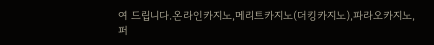여 드립니다.온라인카지노,메리트카지노(더킹카지노),파라오카지노,퍼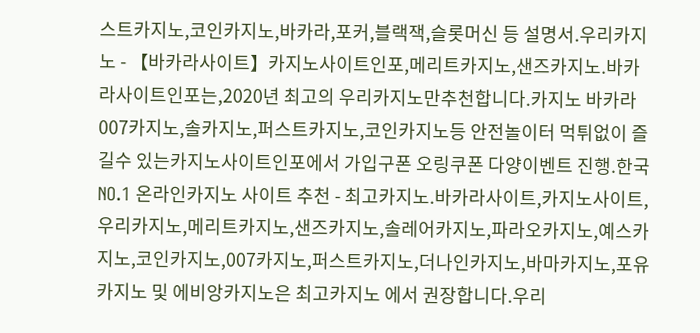스트카지노,코인카지노,바카라,포커,블랙잭,슬롯머신 등 설명서.우리카지노 - 【바카라사이트】카지노사이트인포,메리트카지노,샌즈카지노.바카라사이트인포는,2020년 최고의 우리카지노만추천합니다.카지노 바카라 007카지노,솔카지노,퍼스트카지노,코인카지노등 안전놀이터 먹튀없이 즐길수 있는카지노사이트인포에서 가입구폰 오링쿠폰 다양이벤트 진행.한국 NO.1 온라인카지노 사이트 추천 - 최고카지노.바카라사이트,카지노사이트,우리카지노,메리트카지노,샌즈카지노,솔레어카지노,파라오카지노,예스카지노,코인카지노,007카지노,퍼스트카지노,더나인카지노,바마카지노,포유카지노 및 에비앙카지노은 최고카지노 에서 권장합니다.우리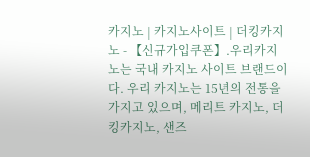카지노 | 카지노사이트 | 더킹카지노 - 【신규가입쿠폰】.우리카지노는 국내 카지노 사이트 브랜드이다. 우리 카지노는 15년의 전통을 가지고 있으며, 메리트 카지노, 더킹카지노, 샌즈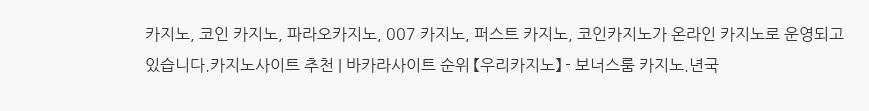카지노, 코인 카지노, 파라오카지노, 007 카지노, 퍼스트 카지노, 코인카지노가 온라인 카지노로 운영되고 있습니다.카지노사이트 추천 | 바카라사이트 순위 【우리카지노】 - 보너스룸 카지노.년국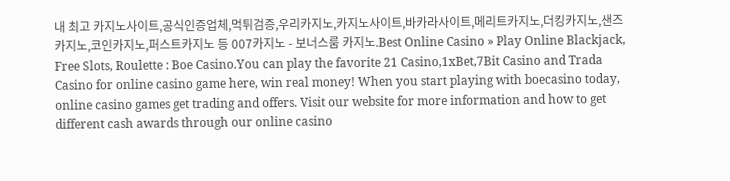내 최고 카지노사이트,공식인증업체,먹튀검증,우리카지노,카지노사이트,바카라사이트,메리트카지노,더킹카지노,샌즈카지노,코인카지노,퍼스트카지노 등 007카지노 - 보너스룸 카지노.Best Online Casino » Play Online Blackjack, Free Slots, Roulette : Boe Casino.You can play the favorite 21 Casino,1xBet,7Bit Casino and Trada Casino for online casino game here, win real money! When you start playing with boecasino today, online casino games get trading and offers. Visit our website for more information and how to get different cash awards through our online casino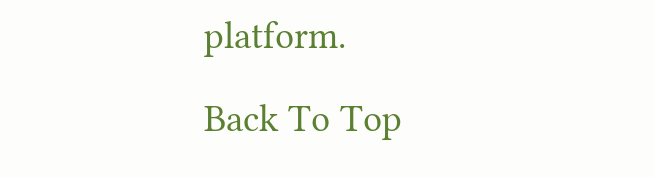platform.

Back To Top